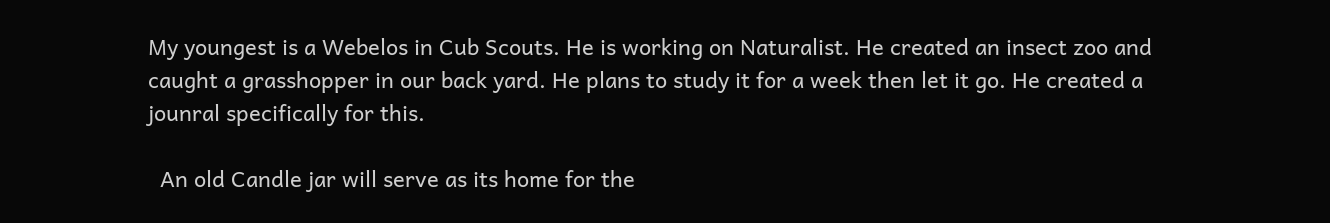My youngest is a Webelos in Cub Scouts. He is working on Naturalist. He created an insect zoo and caught a grasshopper in our back yard. He plans to study it for a week then let it go. He created a jounral specifically for this.

  An old Candle jar will serve as its home for the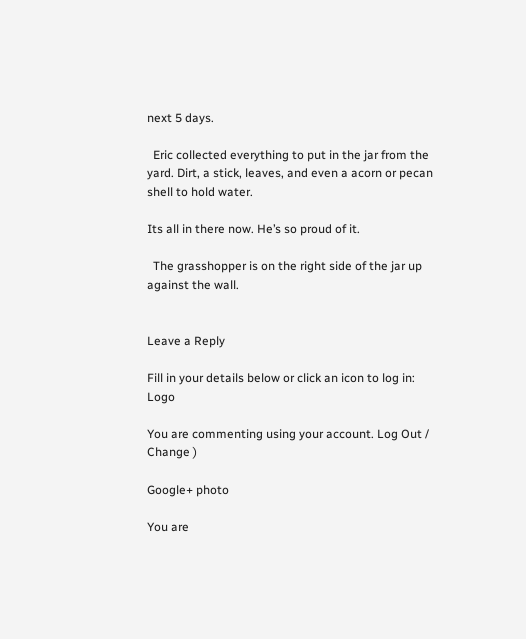next 5 days.

  Eric collected everything to put in the jar from the yard. Dirt, a stick, leaves, and even a acorn or pecan shell to hold water.

Its all in there now. He’s so proud of it.

  The grasshopper is on the right side of the jar up against the wall.


Leave a Reply

Fill in your details below or click an icon to log in: Logo

You are commenting using your account. Log Out /  Change )

Google+ photo

You are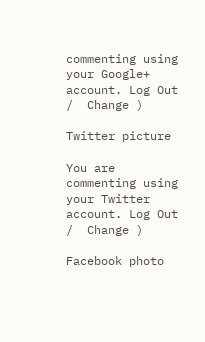commenting using your Google+ account. Log Out /  Change )

Twitter picture

You are commenting using your Twitter account. Log Out /  Change )

Facebook photo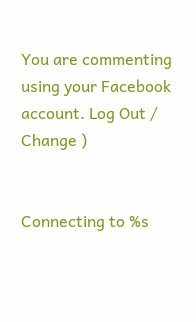You are commenting using your Facebook account. Log Out /  Change )


Connecting to %s